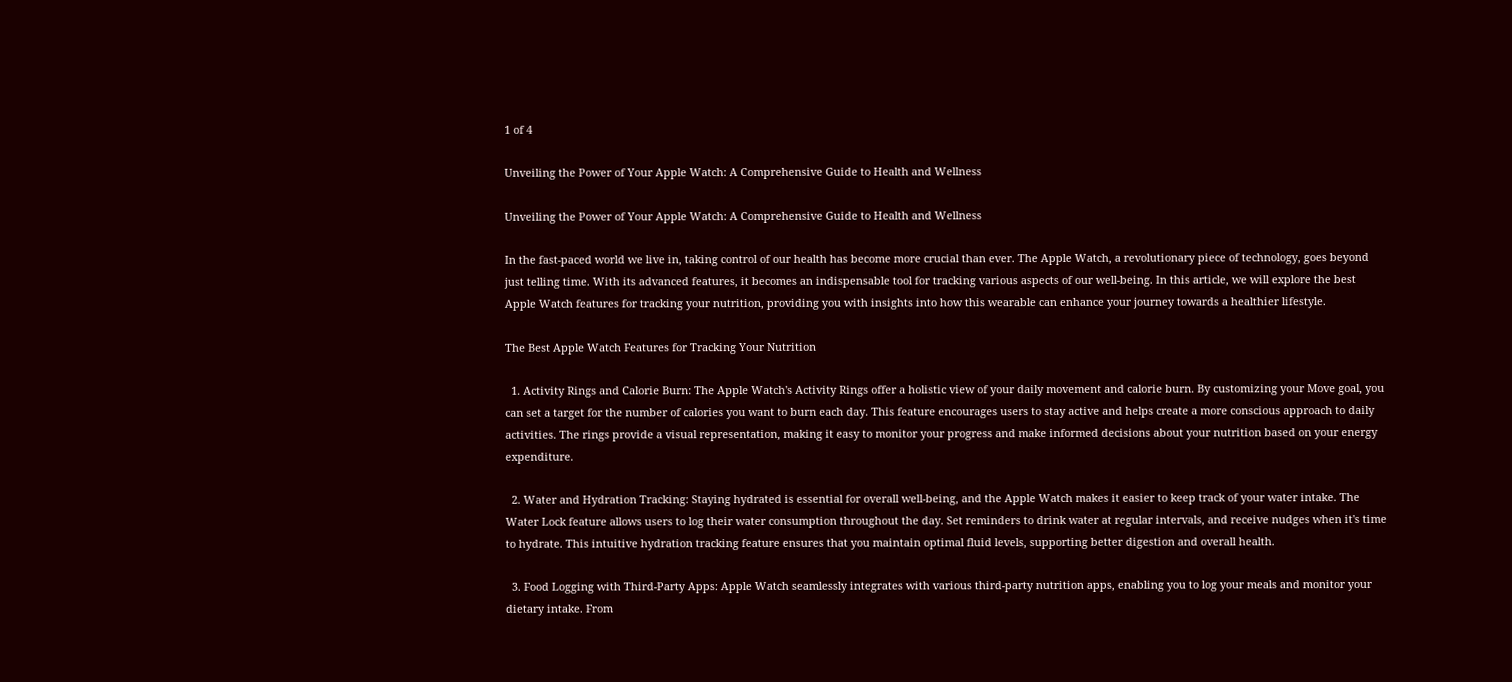1 of 4

Unveiling the Power of Your Apple Watch: A Comprehensive Guide to Health and Wellness

Unveiling the Power of Your Apple Watch: A Comprehensive Guide to Health and Wellness

In the fast-paced world we live in, taking control of our health has become more crucial than ever. The Apple Watch, a revolutionary piece of technology, goes beyond just telling time. With its advanced features, it becomes an indispensable tool for tracking various aspects of our well-being. In this article, we will explore the best Apple Watch features for tracking your nutrition, providing you with insights into how this wearable can enhance your journey towards a healthier lifestyle.

The Best Apple Watch Features for Tracking Your Nutrition

  1. Activity Rings and Calorie Burn: The Apple Watch's Activity Rings offer a holistic view of your daily movement and calorie burn. By customizing your Move goal, you can set a target for the number of calories you want to burn each day. This feature encourages users to stay active and helps create a more conscious approach to daily activities. The rings provide a visual representation, making it easy to monitor your progress and make informed decisions about your nutrition based on your energy expenditure.

  2. Water and Hydration Tracking: Staying hydrated is essential for overall well-being, and the Apple Watch makes it easier to keep track of your water intake. The Water Lock feature allows users to log their water consumption throughout the day. Set reminders to drink water at regular intervals, and receive nudges when it's time to hydrate. This intuitive hydration tracking feature ensures that you maintain optimal fluid levels, supporting better digestion and overall health.

  3. Food Logging with Third-Party Apps: Apple Watch seamlessly integrates with various third-party nutrition apps, enabling you to log your meals and monitor your dietary intake. From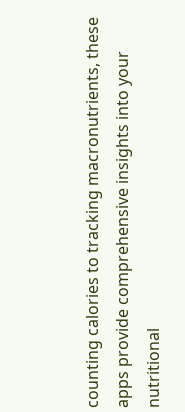counting calories to tracking macronutrients, these apps provide comprehensive insights into your nutritional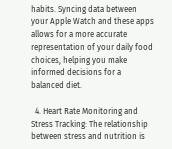habits. Syncing data between your Apple Watch and these apps allows for a more accurate representation of your daily food choices, helping you make informed decisions for a balanced diet.

  4. Heart Rate Monitoring and Stress Tracking: The relationship between stress and nutrition is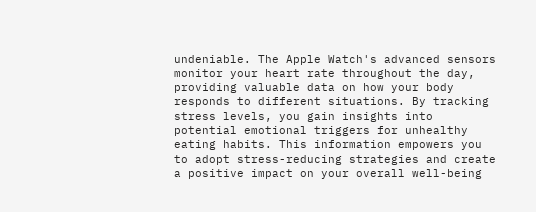undeniable. The Apple Watch's advanced sensors monitor your heart rate throughout the day, providing valuable data on how your body responds to different situations. By tracking stress levels, you gain insights into potential emotional triggers for unhealthy eating habits. This information empowers you to adopt stress-reducing strategies and create a positive impact on your overall well-being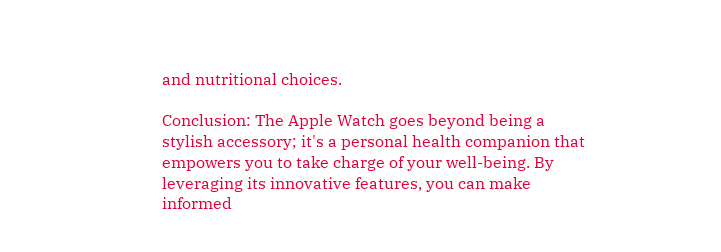and nutritional choices.

Conclusion: The Apple Watch goes beyond being a stylish accessory; it's a personal health companion that empowers you to take charge of your well-being. By leveraging its innovative features, you can make informed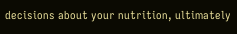decisions about your nutrition, ultimately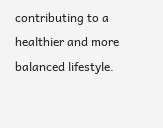contributing to a healthier and more balanced lifestyle.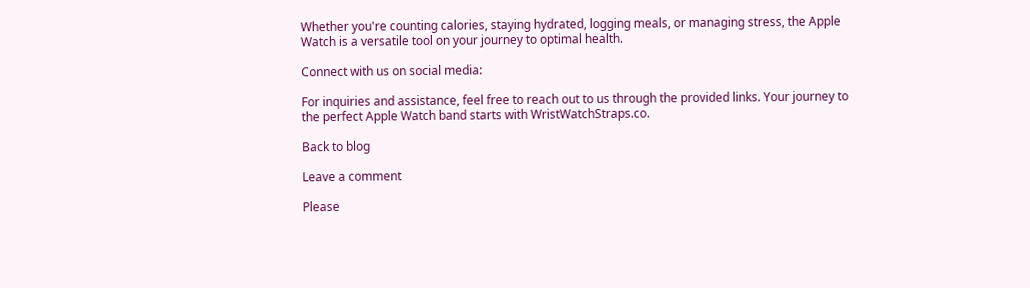Whether you're counting calories, staying hydrated, logging meals, or managing stress, the Apple Watch is a versatile tool on your journey to optimal health.

Connect with us on social media:

For inquiries and assistance, feel free to reach out to us through the provided links. Your journey to the perfect Apple Watch band starts with WristWatchStraps.co.

Back to blog

Leave a comment

Please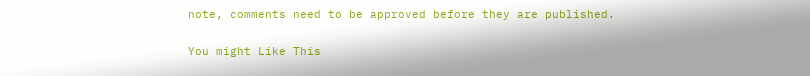note, comments need to be approved before they are published.

You might Like This